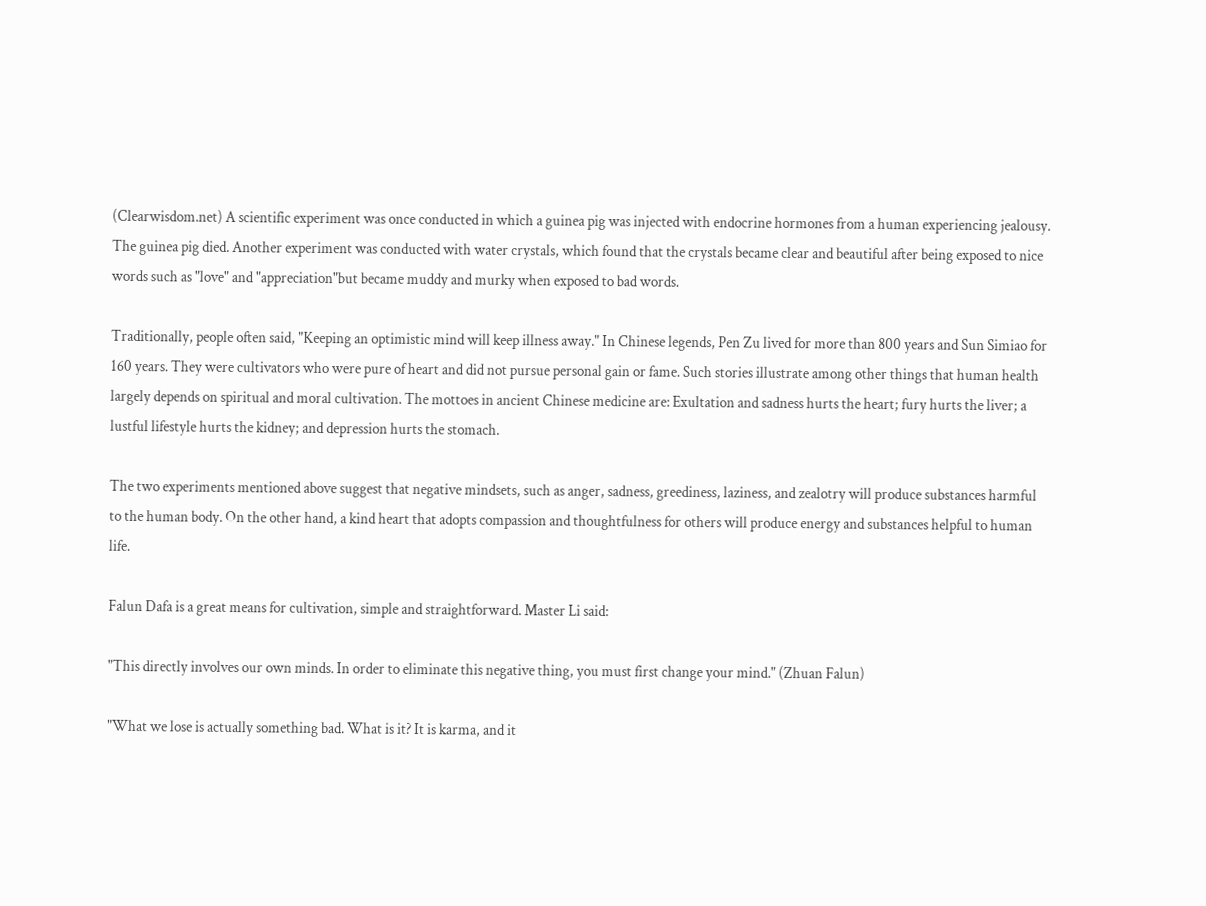(Clearwisdom.net) A scientific experiment was once conducted in which a guinea pig was injected with endocrine hormones from a human experiencing jealousy. The guinea pig died. Another experiment was conducted with water crystals, which found that the crystals became clear and beautiful after being exposed to nice words such as "love" and "appreciation"but became muddy and murky when exposed to bad words.

Traditionally, people often said, "Keeping an optimistic mind will keep illness away." In Chinese legends, Pen Zu lived for more than 800 years and Sun Simiao for 160 years. They were cultivators who were pure of heart and did not pursue personal gain or fame. Such stories illustrate among other things that human health largely depends on spiritual and moral cultivation. The mottoes in ancient Chinese medicine are: Exultation and sadness hurts the heart; fury hurts the liver; a lustful lifestyle hurts the kidney; and depression hurts the stomach.

The two experiments mentioned above suggest that negative mindsets, such as anger, sadness, greediness, laziness, and zealotry will produce substances harmful to the human body. On the other hand, a kind heart that adopts compassion and thoughtfulness for others will produce energy and substances helpful to human life.

Falun Dafa is a great means for cultivation, simple and straightforward. Master Li said:

"This directly involves our own minds. In order to eliminate this negative thing, you must first change your mind." (Zhuan Falun)

"What we lose is actually something bad. What is it? It is karma, and it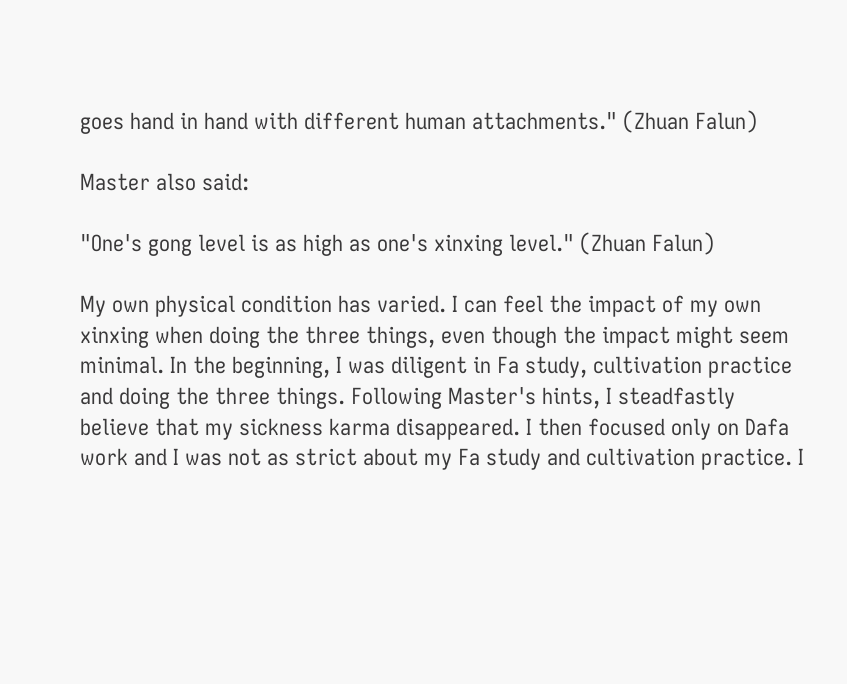goes hand in hand with different human attachments." (Zhuan Falun)

Master also said:

"One's gong level is as high as one's xinxing level." (Zhuan Falun)

My own physical condition has varied. I can feel the impact of my own xinxing when doing the three things, even though the impact might seem minimal. In the beginning, I was diligent in Fa study, cultivation practice and doing the three things. Following Master's hints, I steadfastly believe that my sickness karma disappeared. I then focused only on Dafa work and I was not as strict about my Fa study and cultivation practice. I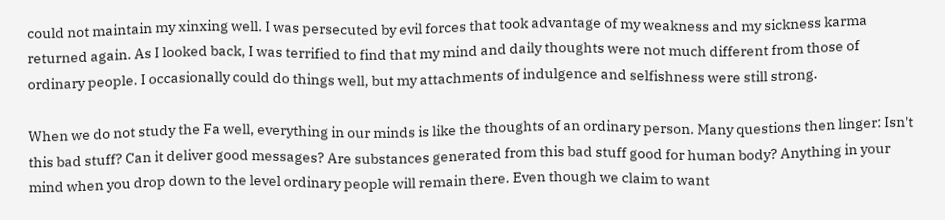could not maintain my xinxing well. I was persecuted by evil forces that took advantage of my weakness and my sickness karma returned again. As I looked back, I was terrified to find that my mind and daily thoughts were not much different from those of ordinary people. I occasionally could do things well, but my attachments of indulgence and selfishness were still strong.

When we do not study the Fa well, everything in our minds is like the thoughts of an ordinary person. Many questions then linger: Isn't this bad stuff? Can it deliver good messages? Are substances generated from this bad stuff good for human body? Anything in your mind when you drop down to the level ordinary people will remain there. Even though we claim to want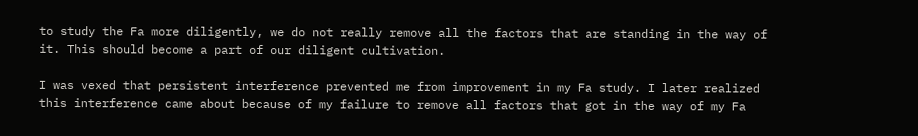to study the Fa more diligently, we do not really remove all the factors that are standing in the way of it. This should become a part of our diligent cultivation.

I was vexed that persistent interference prevented me from improvement in my Fa study. I later realized this interference came about because of my failure to remove all factors that got in the way of my Fa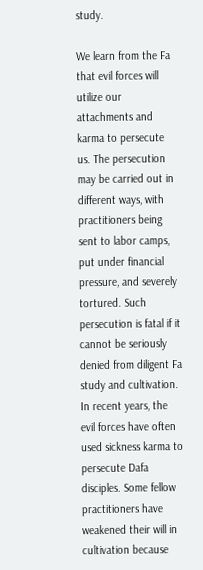study.

We learn from the Fa that evil forces will utilize our attachments and karma to persecute us. The persecution may be carried out in different ways, with practitioners being sent to labor camps, put under financial pressure, and severely tortured. Such persecution is fatal if it cannot be seriously denied from diligent Fa study and cultivation. In recent years, the evil forces have often used sickness karma to persecute Dafa disciples. Some fellow practitioners have weakened their will in cultivation because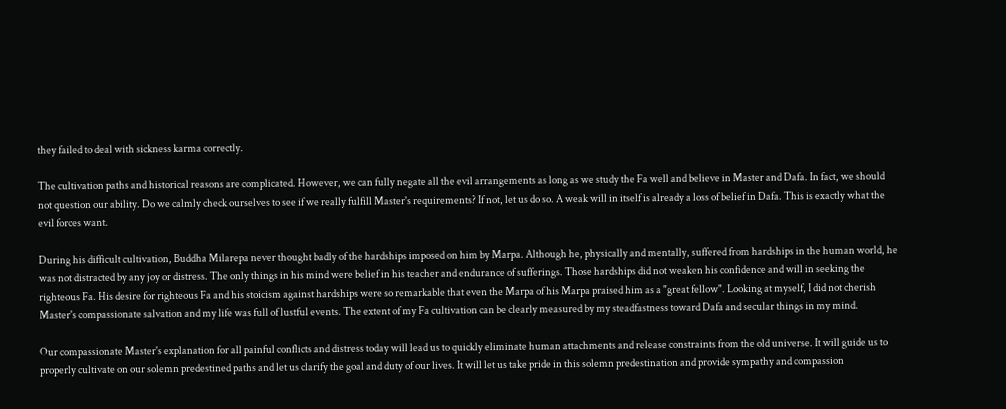they failed to deal with sickness karma correctly.

The cultivation paths and historical reasons are complicated. However, we can fully negate all the evil arrangements as long as we study the Fa well and believe in Master and Dafa. In fact, we should not question our ability. Do we calmly check ourselves to see if we really fulfill Master's requirements? If not, let us do so. A weak will in itself is already a loss of belief in Dafa. This is exactly what the evil forces want.

During his difficult cultivation, Buddha Milarepa never thought badly of the hardships imposed on him by Marpa. Although he, physically and mentally, suffered from hardships in the human world, he was not distracted by any joy or distress. The only things in his mind were belief in his teacher and endurance of sufferings. Those hardships did not weaken his confidence and will in seeking the righteous Fa. His desire for righteous Fa and his stoicism against hardships were so remarkable that even the Marpa of his Marpa praised him as a "great fellow". Looking at myself, I did not cherish Master's compassionate salvation and my life was full of lustful events. The extent of my Fa cultivation can be clearly measured by my steadfastness toward Dafa and secular things in my mind.

Our compassionate Master's explanation for all painful conflicts and distress today will lead us to quickly eliminate human attachments and release constraints from the old universe. It will guide us to properly cultivate on our solemn predestined paths and let us clarify the goal and duty of our lives. It will let us take pride in this solemn predestination and provide sympathy and compassion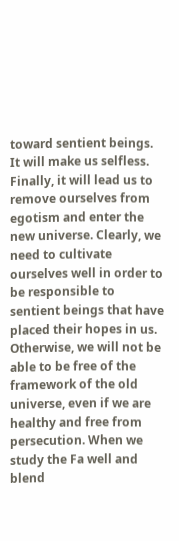toward sentient beings. It will make us selfless. Finally, it will lead us to remove ourselves from egotism and enter the new universe. Clearly, we need to cultivate ourselves well in order to be responsible to sentient beings that have placed their hopes in us. Otherwise, we will not be able to be free of the framework of the old universe, even if we are healthy and free from persecution. When we study the Fa well and blend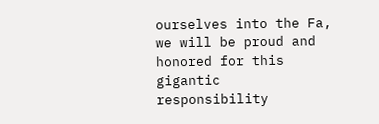ourselves into the Fa, we will be proud and honored for this gigantic responsibility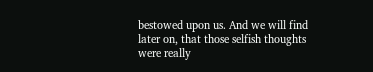bestowed upon us. And we will find later on, that those selfish thoughts were really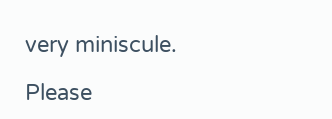very miniscule.

Please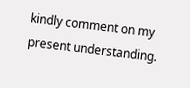kindly comment on my present understanding.